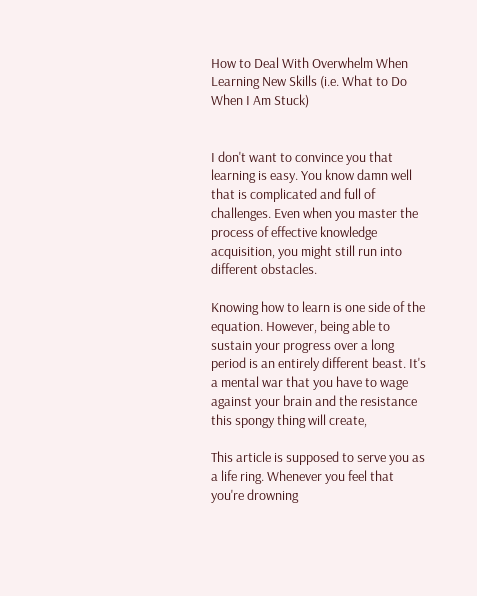How to Deal With Overwhelm When Learning New Skills (i.e. What to Do When I Am Stuck)


I don't want to convince you that learning is easy. You know damn well that is complicated and full of challenges. Even when you master the process of effective knowledge acquisition, you might still run into different obstacles.

Knowing how to learn is one side of the equation. However, being able to sustain your progress over a long period is an entirely different beast. It's a mental war that you have to wage against your brain and the resistance this spongy thing will create,

This article is supposed to serve you as a life ring. Whenever you feel that you're drowning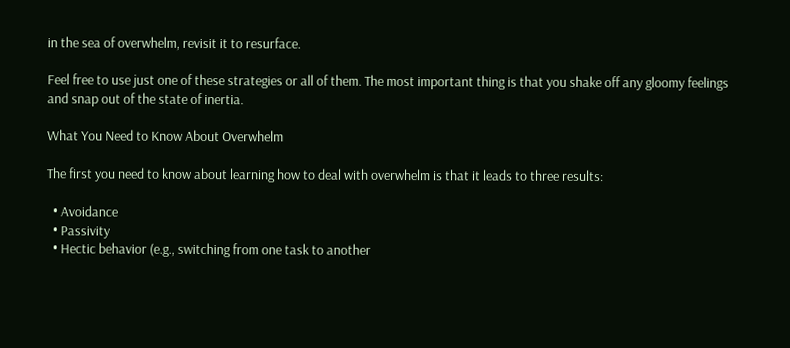in the sea of overwhelm, revisit it to resurface.

Feel free to use just one of these strategies or all of them. The most important thing is that you shake off any gloomy feelings and snap out of the state of inertia.

What You Need to Know About Overwhelm

The first you need to know about learning how to deal with overwhelm is that it leads to three results:

  • Avoidance
  • Passivity
  • Hectic behavior (e.g., switching from one task to another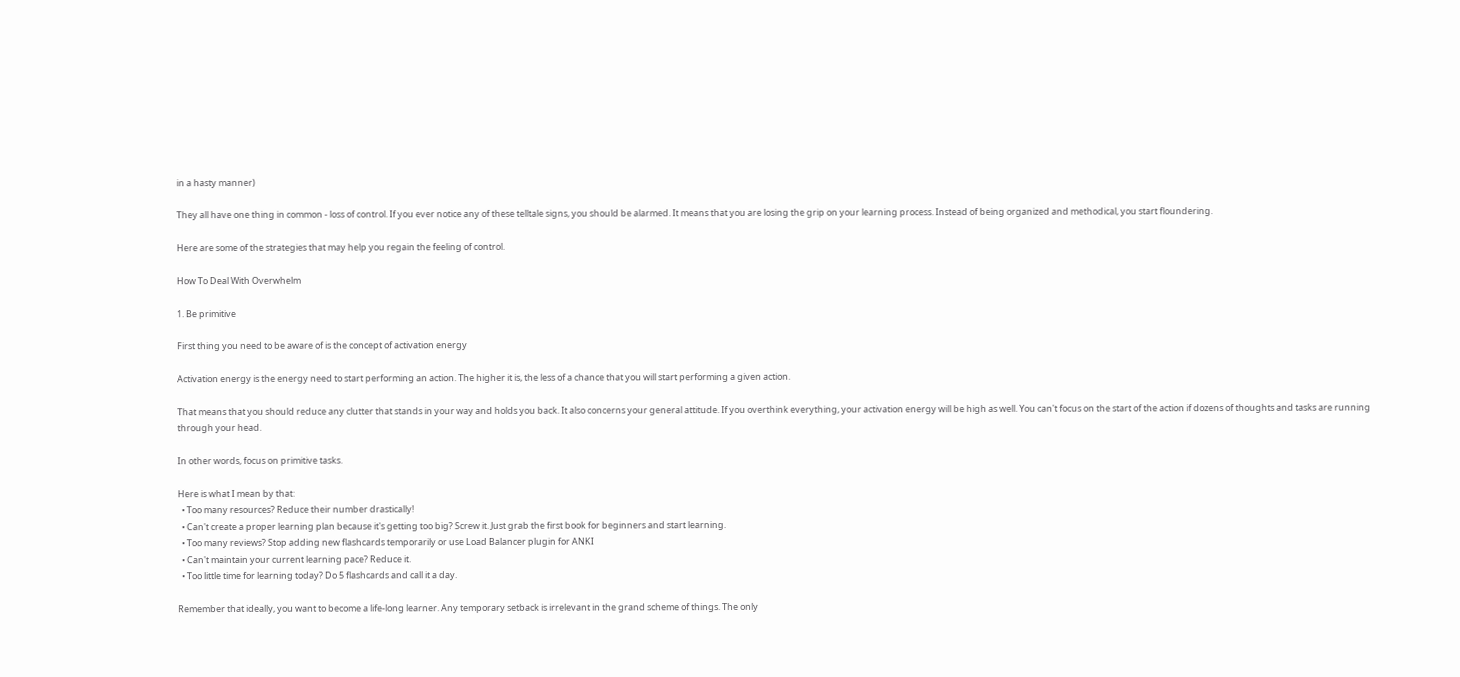in a hasty manner)

They all have one thing in common - loss of control. If you ever notice any of these telltale signs, you should be alarmed. It means that you are losing the grip on your learning process. Instead of being organized and methodical, you start floundering.

Here are some of the strategies that may help you regain the feeling of control.

How To Deal With Overwhelm

1. Be primitive

First thing you need to be aware of is the concept of activation energy

Activation energy is the energy need to start performing an action. The higher it is, the less of a chance that you will start performing a given action.

That means that you should reduce any clutter that stands in your way and holds you back. It also concerns your general attitude. If you overthink everything, your activation energy will be high as well. You can't focus on the start of the action if dozens of thoughts and tasks are running through your head.

In other words, focus on primitive tasks.

Here is what I mean by that:
  • Too many resources? Reduce their number drastically!
  • Can't create a proper learning plan because it's getting too big? Screw it. Just grab the first book for beginners and start learning.
  • Too many reviews? Stop adding new flashcards temporarily or use Load Balancer plugin for ANKI
  • Can't maintain your current learning pace? Reduce it.
  • Too little time for learning today? Do 5 flashcards and call it a day.

Remember that ideally, you want to become a life-long learner. Any temporary setback is irrelevant in the grand scheme of things. The only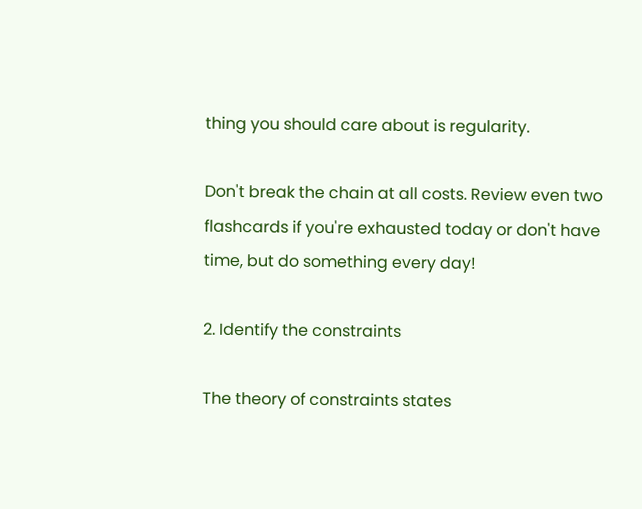thing you should care about is regularity.

Don't break the chain at all costs. Review even two flashcards if you're exhausted today or don't have time, but do something every day!

2. Identify the constraints

The theory of constraints states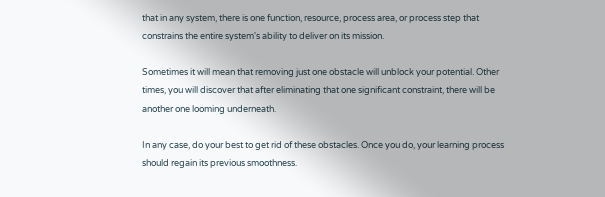that in any system, there is one function, resource, process area, or process step that constrains the entire system's ability to deliver on its mission.

Sometimes it will mean that removing just one obstacle will unblock your potential. Other times, you will discover that after eliminating that one significant constraint, there will be another one looming underneath.

In any case, do your best to get rid of these obstacles. Once you do, your learning process should regain its previous smoothness.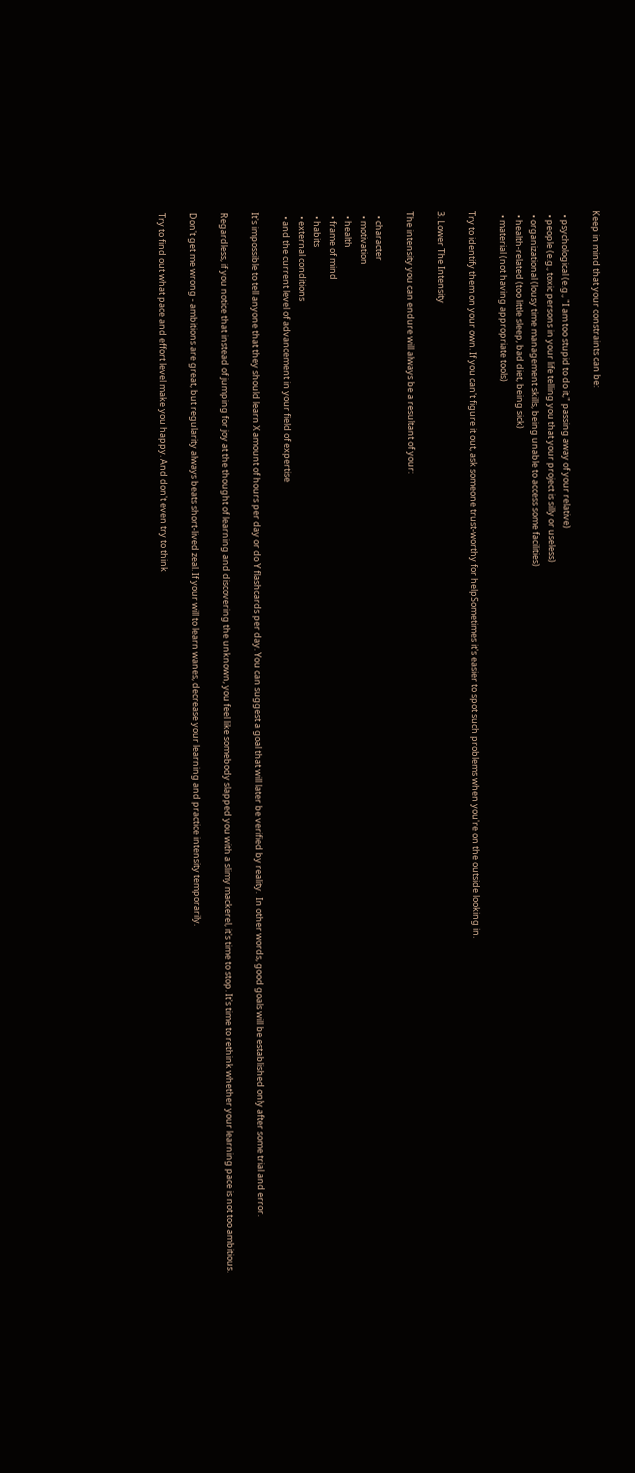Keep in mind that your constraints can be:

  • psychological (e.g., "I am too stupid to do it," passing away of your relative)
  • people (e.g., toxic persons in your life telling you that your project is silly or useless)
  • organizational (lousy time management skills, being unable to access some facilities)
  • health-related (too little sleep, bad diet, being sick)
  • material (not having appropriate tools)

Try to identify them on your own. If you can't figure it out, ask someone trust-worthy for helpSometimes it's easier to spot such problems when you're on the outside looking in.

3. Lower The Intensity

The intensity you can endure will always be a resultant of your:

  • character
  • motivation
  • health
  • frame of mind
  • habits
  • external conditions
  • and the current level of advancement in your field of expertise

It's impossible to tell anyone that they should learn X amount of hours per day or do Y flashcards per day. You can suggest a goal that will later be verified by reality.  In other words, good goals will be established only after some trial and error.

Regardless, if you notice that instead of jumping for joy at the thought of learning and discovering the unknown, you feel like somebody slapped you with a slimy mackerel, it's time to stop. It's time to rethink whether your learning pace is not too ambitious.

Don't get me wrong - ambitions are great, but regularity always beats short-lived zeal. If your will to learn wanes, decrease your learning and practice intensity temporarily.

Try to find out what pace and effort level make you happy. And don't even try to think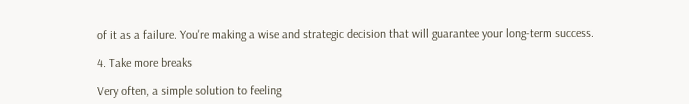of it as a failure. You're making a wise and strategic decision that will guarantee your long-term success.

4. Take more breaks

Very often, a simple solution to feeling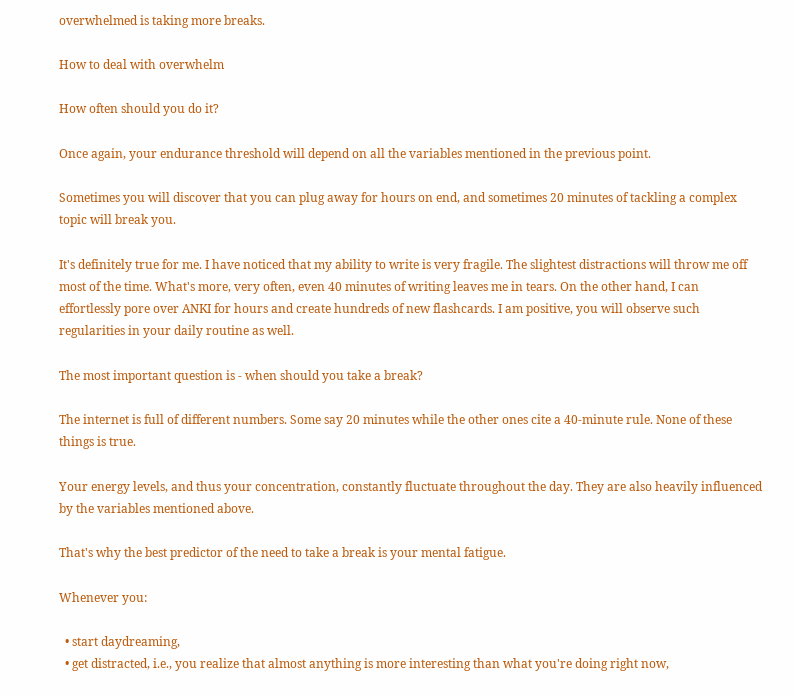overwhelmed is taking more breaks.

How to deal with overwhelm

How often should you do it?

Once again, your endurance threshold will depend on all the variables mentioned in the previous point.

Sometimes you will discover that you can plug away for hours on end, and sometimes 20 minutes of tackling a complex topic will break you.

It's definitely true for me. I have noticed that my ability to write is very fragile. The slightest distractions will throw me off most of the time. What's more, very often, even 40 minutes of writing leaves me in tears. On the other hand, I can effortlessly pore over ANKI for hours and create hundreds of new flashcards. I am positive, you will observe such regularities in your daily routine as well.

The most important question is - when should you take a break?

The internet is full of different numbers. Some say 20 minutes while the other ones cite a 40-minute rule. None of these things is true.

Your energy levels, and thus your concentration, constantly fluctuate throughout the day. They are also heavily influenced by the variables mentioned above.

That's why the best predictor of the need to take a break is your mental fatigue.

Whenever you:

  • start daydreaming,
  • get distracted, i.e., you realize that almost anything is more interesting than what you're doing right now,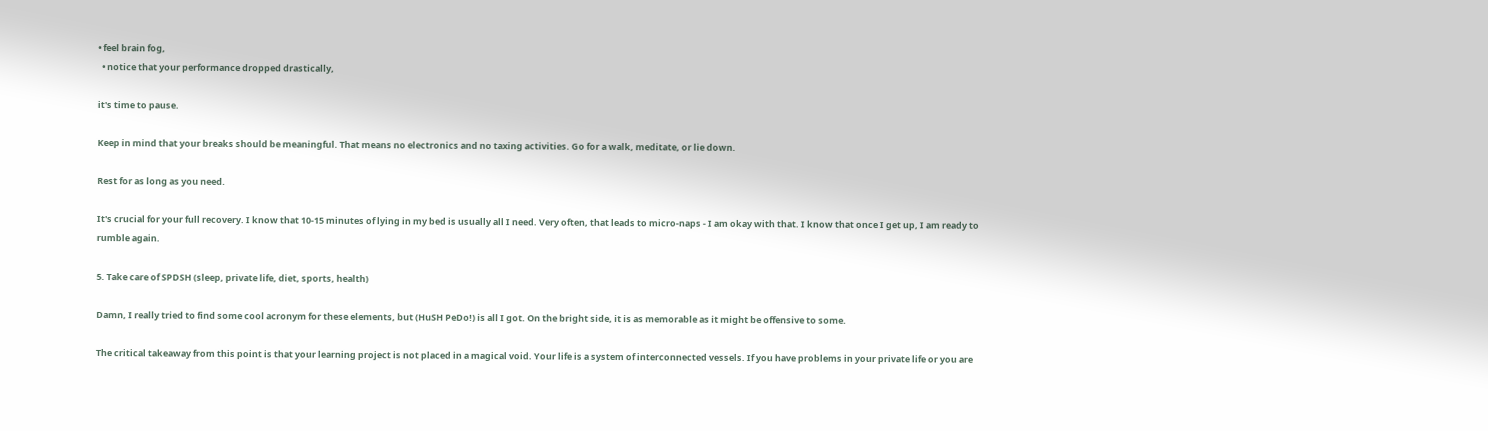• feel brain fog,
  • notice that your performance dropped drastically,

it's time to pause.

Keep in mind that your breaks should be meaningful. That means no electronics and no taxing activities. Go for a walk, meditate, or lie down.

Rest for as long as you need.

It's crucial for your full recovery. I know that 10-15 minutes of lying in my bed is usually all I need. Very often, that leads to micro-naps - I am okay with that. I know that once I get up, I am ready to rumble again.

5. Take care of SPDSH (sleep, private life, diet, sports, health)

Damn, I really tried to find some cool acronym for these elements, but (HuSH PeDo!) is all I got. On the bright side, it is as memorable as it might be offensive to some.

The critical takeaway from this point is that your learning project is not placed in a magical void. Your life is a system of interconnected vessels. If you have problems in your private life or you are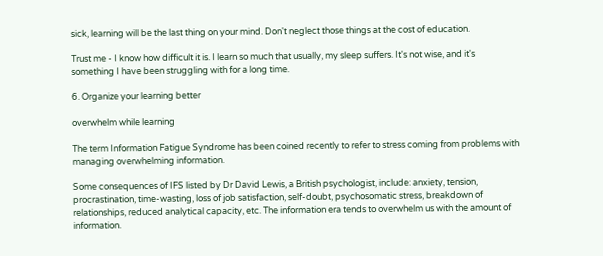sick, learning will be the last thing on your mind. Don't neglect those things at the cost of education.

Trust me - I know how difficult it is. I learn so much that usually, my sleep suffers. It's not wise, and it's something I have been struggling with for a long time.

6. Organize your learning better

overwhelm while learning

The term Information Fatigue Syndrome has been coined recently to refer to stress coming from problems with managing overwhelming information.

Some consequences of IFS listed by Dr David Lewis, a British psychologist, include: anxiety, tension, procrastination, time-wasting, loss of job satisfaction, self-doubt, psychosomatic stress, breakdown of relationships, reduced analytical capacity, etc. The information era tends to overwhelm us with the amount of information.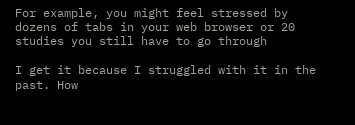For example, you might feel stressed by dozens of tabs in your web browser or 20 studies you still have to go through

I get it because I struggled with it in the past. How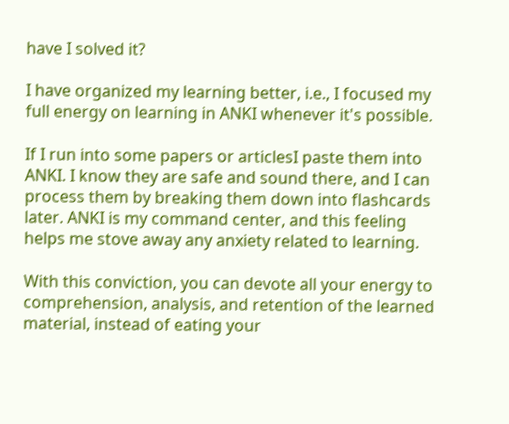have I solved it?

I have organized my learning better, i.e., I focused my full energy on learning in ANKI whenever it's possible.

If I run into some papers or articlesI paste them into ANKI. I know they are safe and sound there, and I can process them by breaking them down into flashcards later. ANKI is my command center, and this feeling helps me stove away any anxiety related to learning.

With this conviction, you can devote all your energy to comprehension, analysis, and retention of the learned material, instead of eating your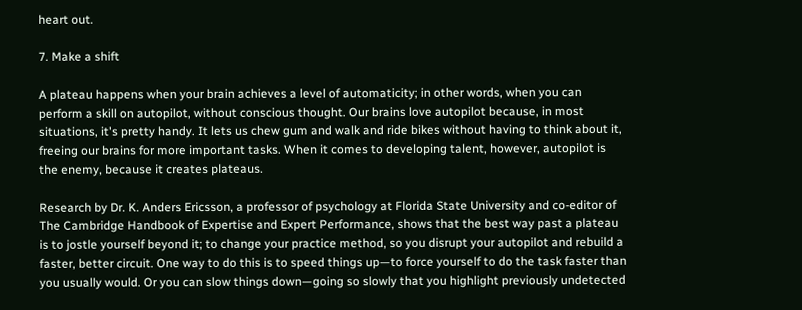heart out.

7. Make a shift

A plateau happens when your brain achieves a level of automaticity; in other words, when you can perform a skill on autopilot, without conscious thought. Our brains love autopilot because, in most situations, it's pretty handy. It lets us chew gum and walk and ride bikes without having to think about it, freeing our brains for more important tasks. When it comes to developing talent, however, autopilot is the enemy, because it creates plateaus.

Research by Dr. K. Anders Ericsson, a professor of psychology at Florida State University and co-editor of The Cambridge Handbook of Expertise and Expert Performance, shows that the best way past a plateau is to jostle yourself beyond it; to change your practice method, so you disrupt your autopilot and rebuild a faster, better circuit. One way to do this is to speed things up—to force yourself to do the task faster than you usually would. Or you can slow things down—going so slowly that you highlight previously undetected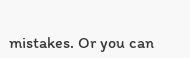mistakes. Or you can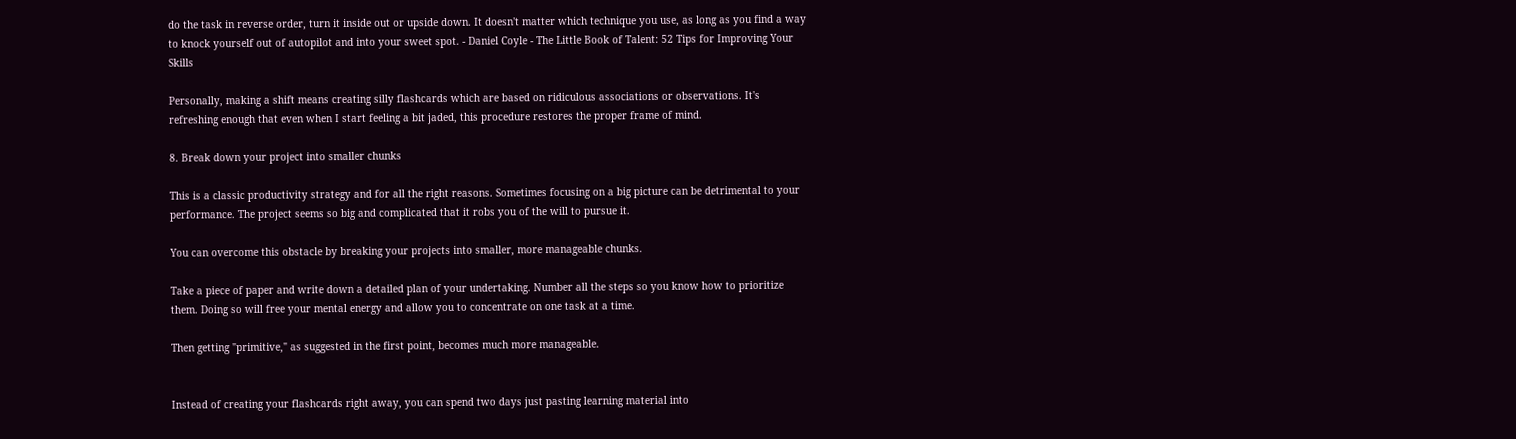do the task in reverse order, turn it inside out or upside down. It doesn't matter which technique you use, as long as you find a way to knock yourself out of autopilot and into your sweet spot. - Daniel Coyle - The Little Book of Talent: 52 Tips for Improving Your Skills

Personally, making a shift means creating silly flashcards which are based on ridiculous associations or observations. It's refreshing enough that even when I start feeling a bit jaded, this procedure restores the proper frame of mind.

8. Break down your project into smaller chunks

This is a classic productivity strategy and for all the right reasons. Sometimes focusing on a big picture can be detrimental to your performance. The project seems so big and complicated that it robs you of the will to pursue it.

You can overcome this obstacle by breaking your projects into smaller, more manageable chunks.

Take a piece of paper and write down a detailed plan of your undertaking. Number all the steps so you know how to prioritize them. Doing so will free your mental energy and allow you to concentrate on one task at a time.

Then getting "primitive," as suggested in the first point, becomes much more manageable.


Instead of creating your flashcards right away, you can spend two days just pasting learning material into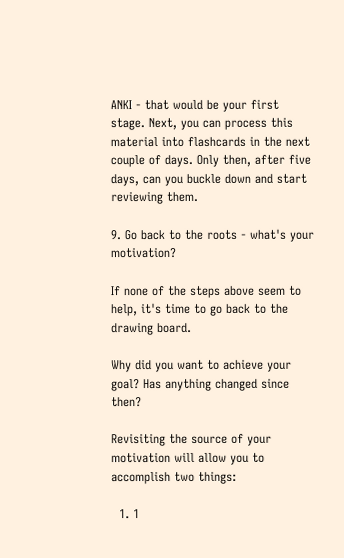ANKI - that would be your first stage. Next, you can process this material into flashcards in the next couple of days. Only then, after five days, can you buckle down and start reviewing them.

9. Go back to the roots - what's your motivation?

If none of the steps above seem to help, it's time to go back to the drawing board.

Why did you want to achieve your goal? Has anything changed since then?

Revisiting the source of your motivation will allow you to accomplish two things:

  1. 1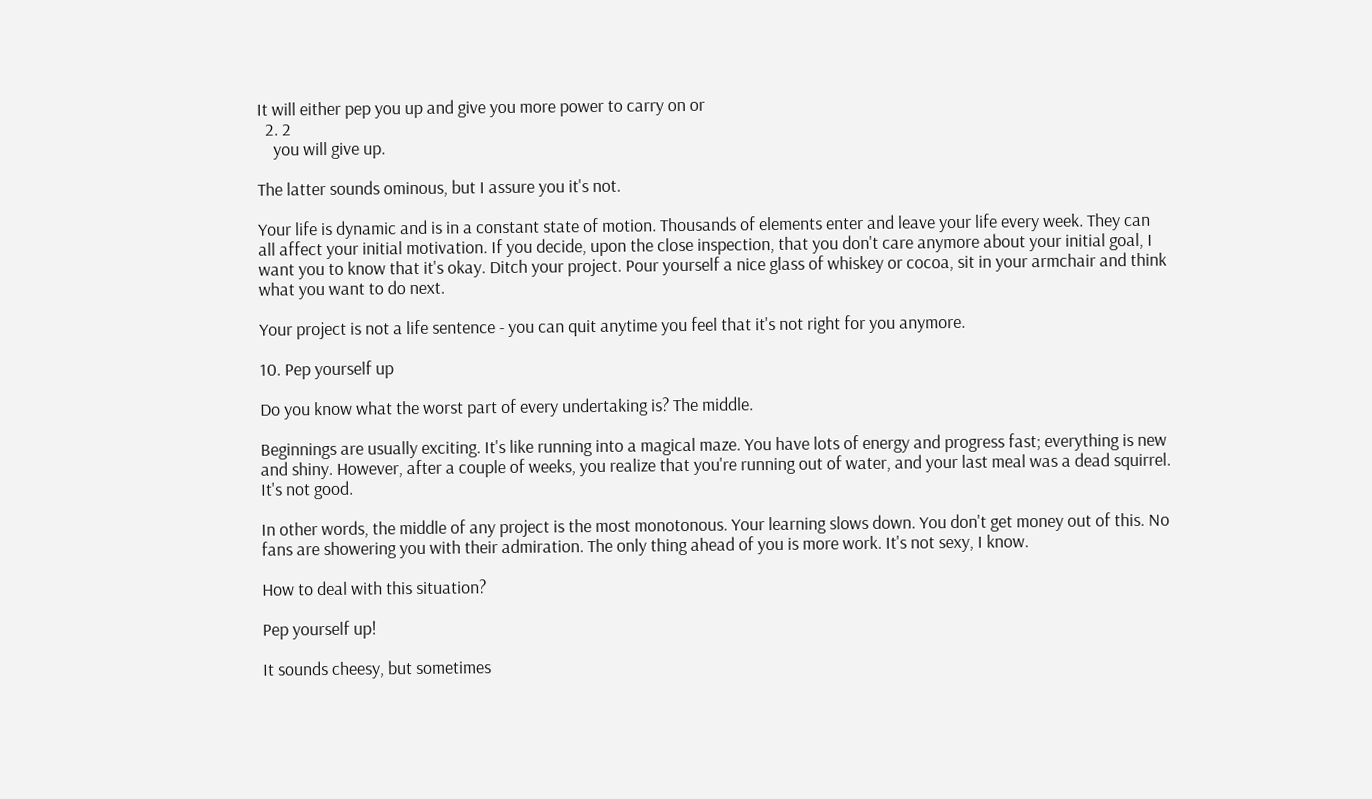It will either pep you up and give you more power to carry on or
  2. 2
    you will give up.

The latter sounds ominous, but I assure you it's not.

Your life is dynamic and is in a constant state of motion. Thousands of elements enter and leave your life every week. They can all affect your initial motivation. If you decide, upon the close inspection, that you don't care anymore about your initial goal, I want you to know that it's okay. Ditch your project. Pour yourself a nice glass of whiskey or cocoa, sit in your armchair and think what you want to do next.

Your project is not a life sentence - you can quit anytime you feel that it's not right for you anymore.

10. Pep yourself up

Do you know what the worst part of every undertaking is? The middle.

Beginnings are usually exciting. It's like running into a magical maze. You have lots of energy and progress fast; everything is new and shiny. However, after a couple of weeks, you realize that you're running out of water, and your last meal was a dead squirrel. It's not good.

In other words, the middle of any project is the most monotonous. Your learning slows down. You don't get money out of this. No fans are showering you with their admiration. The only thing ahead of you is more work. It's not sexy, I know.

How to deal with this situation?

Pep yourself up!

It sounds cheesy, but sometimes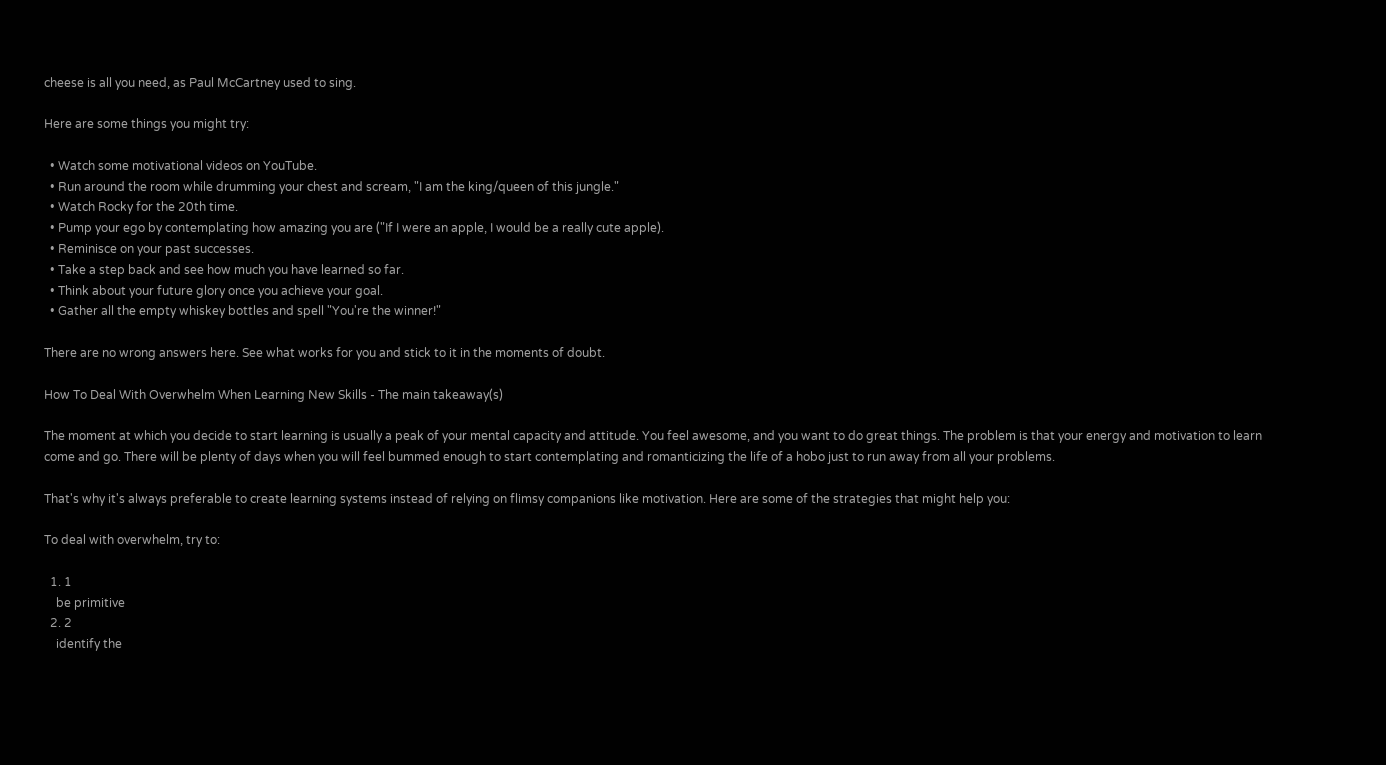cheese is all you need, as Paul McCartney used to sing.

Here are some things you might try:

  • Watch some motivational videos on YouTube.
  • Run around the room while drumming your chest and scream, "I am the king/queen of this jungle."
  • Watch Rocky for the 20th time.
  • Pump your ego by contemplating how amazing you are ("If I were an apple, I would be a really cute apple).
  • Reminisce on your past successes.
  • Take a step back and see how much you have learned so far.
  • Think about your future glory once you achieve your goal.
  • Gather all the empty whiskey bottles and spell "You're the winner!"

There are no wrong answers here. See what works for you and stick to it in the moments of doubt.

How To Deal With Overwhelm When Learning New Skills - The main takeaway(s)

The moment at which you decide to start learning is usually a peak of your mental capacity and attitude. You feel awesome, and you want to do great things. The problem is that your energy and motivation to learn come and go. There will be plenty of days when you will feel bummed enough to start contemplating and romanticizing the life of a hobo just to run away from all your problems.

That's why it's always preferable to create learning systems instead of relying on flimsy companions like motivation. Here are some of the strategies that might help you:

To deal with overwhelm, try to:

  1. 1
    be primitive
  2. 2
    identify the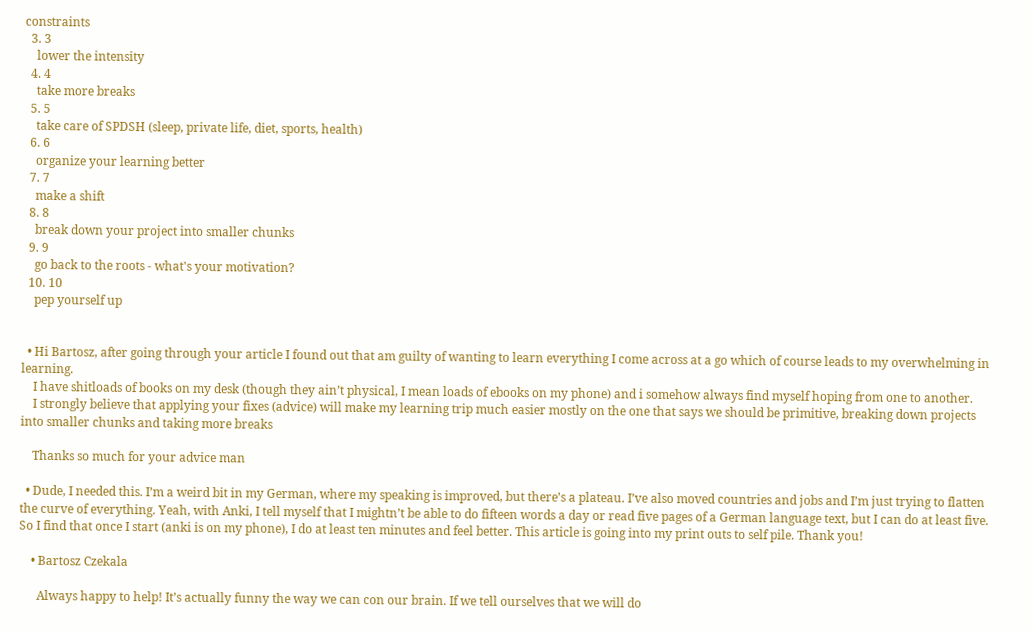constraints
  3. 3
    lower the intensity
  4. 4
    take more breaks
  5. 5
    take care of SPDSH (sleep, private life, diet, sports, health)
  6. 6
    organize your learning better
  7. 7
    make a shift
  8. 8
    break down your project into smaller chunks
  9. 9
    go back to the roots - what's your motivation?
  10. 10
    pep yourself up


  • Hi Bartosz, after going through your article I found out that am guilty of wanting to learn everything I come across at a go which of course leads to my overwhelming in learning.
    I have shitloads of books on my desk (though they ain’t physical, I mean loads of ebooks on my phone) and i somehow always find myself hoping from one to another.
    I strongly believe that applying your fixes (advice) will make my learning trip much easier mostly on the one that says we should be primitive, breaking down projects into smaller chunks and taking more breaks

    Thanks so much for your advice man

  • Dude, I needed this. I’m a weird bit in my German, where my speaking is improved, but there’s a plateau. I’ve also moved countries and jobs and I’m just trying to flatten the curve of everything. Yeah, with Anki, I tell myself that I mightn’t be able to do fifteen words a day or read five pages of a German language text, but I can do at least five. So I find that once I start (anki is on my phone), I do at least ten minutes and feel better. This article is going into my print outs to self pile. Thank you!

    • Bartosz Czekala

      Always happy to help! It’s actually funny the way we can con our brain. If we tell ourselves that we will do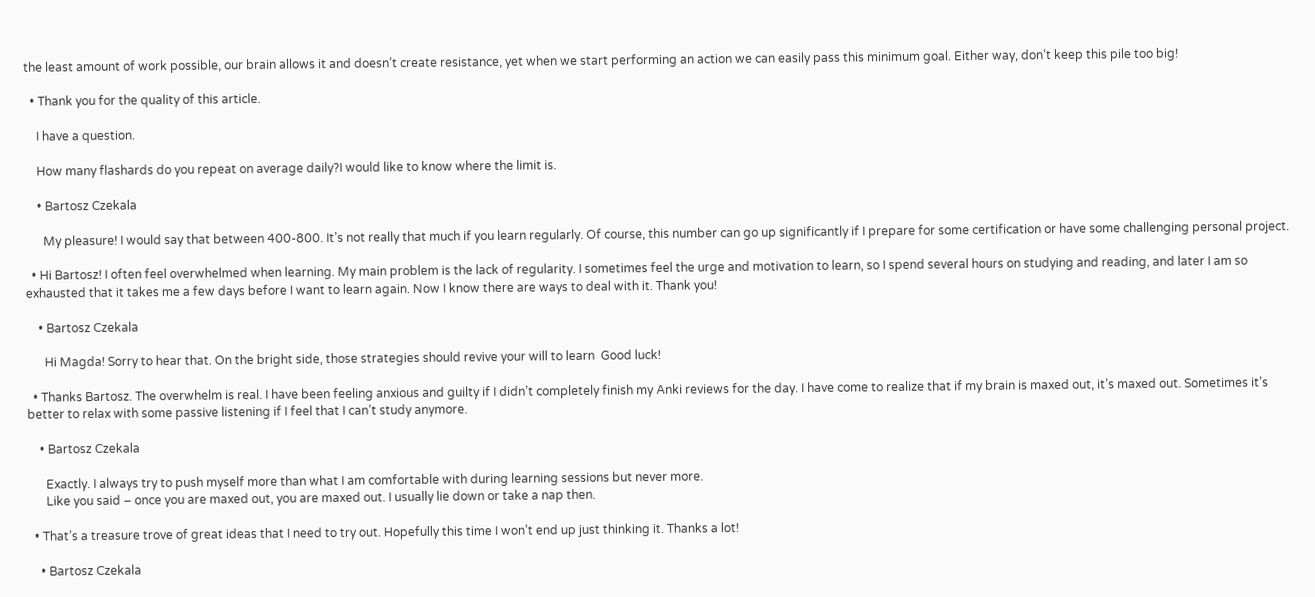the least amount of work possible, our brain allows it and doesn’t create resistance, yet when we start performing an action we can easily pass this minimum goal. Either way, don’t keep this pile too big!

  • Thank you for the quality of this article.

    I have a question.

    How many flashards do you repeat on average daily?I would like to know where the limit is.

    • Bartosz Czekala

      My pleasure! I would say that between 400-800. It’s not really that much if you learn regularly. Of course, this number can go up significantly if I prepare for some certification or have some challenging personal project.

  • Hi Bartosz! I often feel overwhelmed when learning. My main problem is the lack of regularity. I sometimes feel the urge and motivation to learn, so I spend several hours on studying and reading, and later I am so exhausted that it takes me a few days before I want to learn again. Now I know there are ways to deal with it. Thank you!

    • Bartosz Czekala

      Hi Magda! Sorry to hear that. On the bright side, those strategies should revive your will to learn  Good luck!

  • Thanks Bartosz. The overwhelm is real. I have been feeling anxious and guilty if I didn’t completely finish my Anki reviews for the day. I have come to realize that if my brain is maxed out, it’s maxed out. Sometimes it’s better to relax with some passive listening if I feel that I can’t study anymore.

    • Bartosz Czekala

      Exactly. I always try to push myself more than what I am comfortable with during learning sessions but never more.
      Like you said – once you are maxed out, you are maxed out. I usually lie down or take a nap then.

  • That’s a treasure trove of great ideas that I need to try out. Hopefully this time I won’t end up just thinking it. Thanks a lot!

    • Bartosz Czekala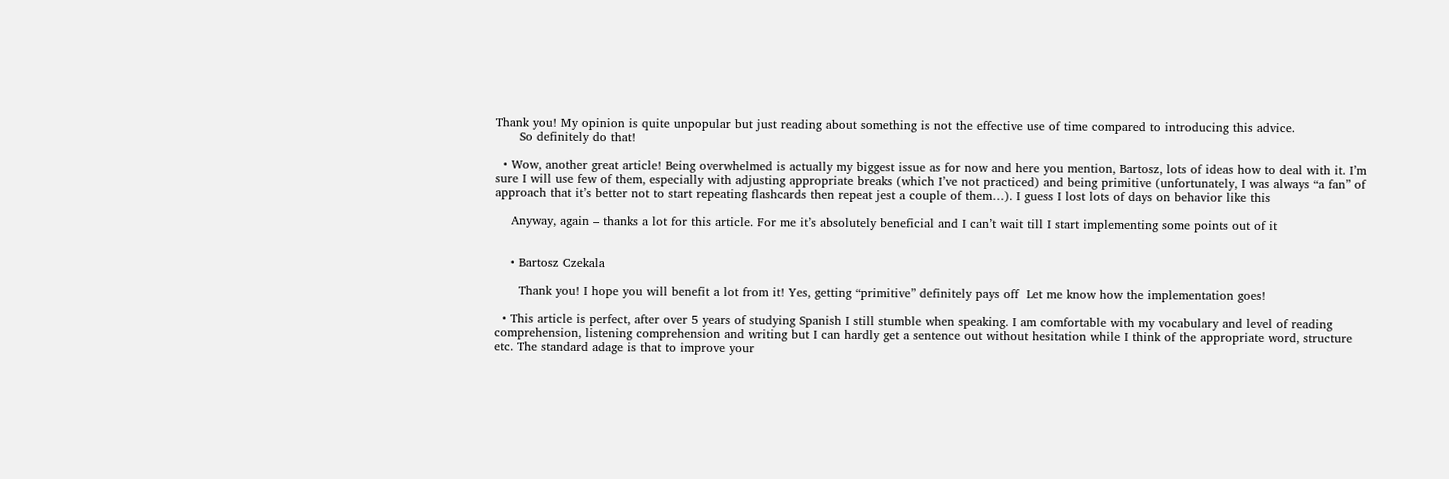Thank you! My opinion is quite unpopular but just reading about something is not the effective use of time compared to introducing this advice.
      So definitely do that!

  • Wow, another great article! Being overwhelmed is actually my biggest issue as for now and here you mention, Bartosz, lots of ideas how to deal with it. I’m sure I will use few of them, especially with adjusting appropriate breaks (which I’ve not practiced) and being primitive (unfortunately, I was always “a fan” of approach that it’s better not to start repeating flashcards then repeat jest a couple of them…). I guess I lost lots of days on behavior like this

    Anyway, again – thanks a lot for this article. For me it’s absolutely beneficial and I can’t wait till I start implementing some points out of it


    • Bartosz Czekala

      Thank you! I hope you will benefit a lot from it! Yes, getting “primitive” definitely pays off  Let me know how the implementation goes!

  • This article is perfect, after over 5 years of studying Spanish I still stumble when speaking. I am comfortable with my vocabulary and level of reading comprehension, listening comprehension and writing but I can hardly get a sentence out without hesitation while I think of the appropriate word, structure etc. The standard adage is that to improve your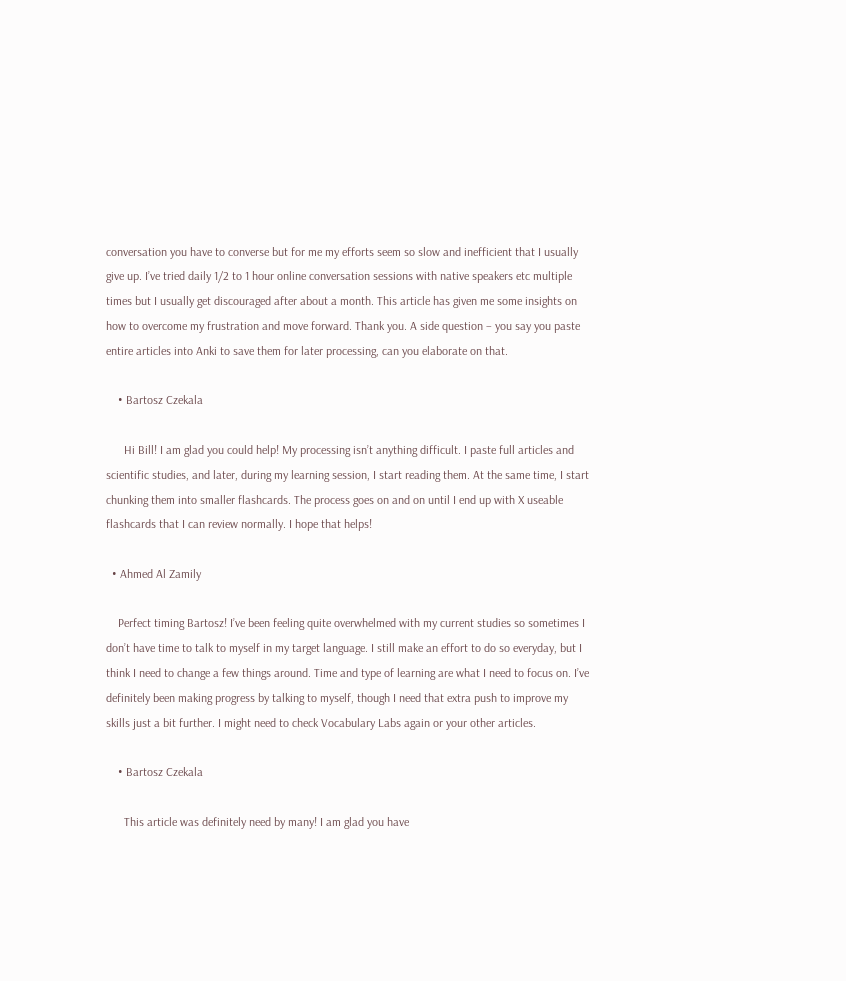conversation you have to converse but for me my efforts seem so slow and inefficient that I usually give up. I’ve tried daily 1/2 to 1 hour online conversation sessions with native speakers etc multiple times but I usually get discouraged after about a month. This article has given me some insights on how to overcome my frustration and move forward. Thank you. A side question – you say you paste entire articles into Anki to save them for later processing, can you elaborate on that.

    • Bartosz Czekala

      Hi Bill! I am glad you could help! My processing isn’t anything difficult. I paste full articles and scientific studies, and later, during my learning session, I start reading them. At the same time, I start chunking them into smaller flashcards. The process goes on and on until I end up with X useable flashcards that I can review normally. I hope that helps!

  • Ahmed Al Zamily

    Perfect timing Bartosz! I’ve been feeling quite overwhelmed with my current studies so sometimes I don’t have time to talk to myself in my target language. I still make an effort to do so everyday, but I think I need to change a few things around. Time and type of learning are what I need to focus on. I’ve definitely been making progress by talking to myself, though I need that extra push to improve my skills just a bit further. I might need to check Vocabulary Labs again or your other articles.

    • Bartosz Czekala

      This article was definitely need by many! I am glad you have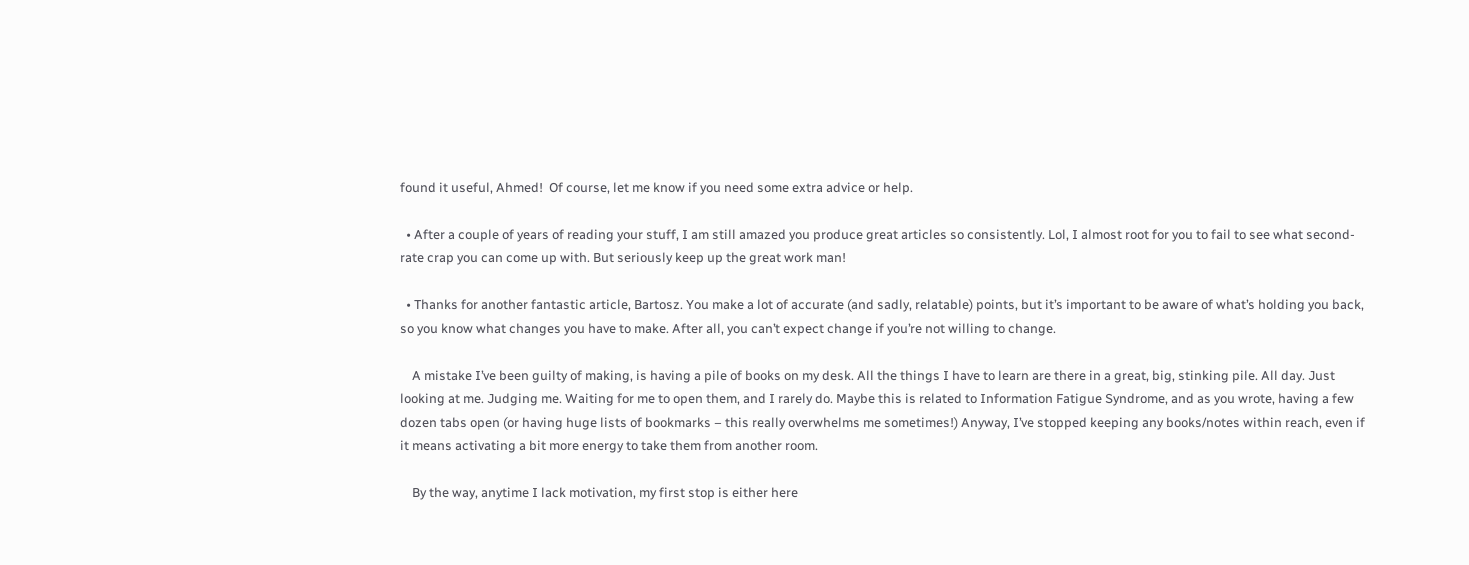found it useful, Ahmed!  Of course, let me know if you need some extra advice or help.

  • After a couple of years of reading your stuff, I am still amazed you produce great articles so consistently. Lol, I almost root for you to fail to see what second-rate crap you can come up with. But seriously keep up the great work man!

  • Thanks for another fantastic article, Bartosz. You make a lot of accurate (and sadly, relatable) points, but it’s important to be aware of what’s holding you back, so you know what changes you have to make. After all, you can’t expect change if you’re not willing to change.

    A mistake I’ve been guilty of making, is having a pile of books on my desk. All the things I have to learn are there in a great, big, stinking pile. All day. Just looking at me. Judging me. Waiting for me to open them, and I rarely do. Maybe this is related to Information Fatigue Syndrome, and as you wrote, having a few dozen tabs open (or having huge lists of bookmarks – this really overwhelms me sometimes!) Anyway, I’ve stopped keeping any books/notes within reach, even if it means activating a bit more energy to take them from another room.

    By the way, anytime I lack motivation, my first stop is either here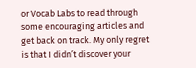or Vocab Labs to read through some encouraging articles and get back on track. My only regret is that I didn’t discover your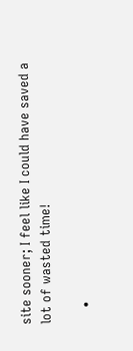site sooner; I feel like I could have saved a lot of wasted time!

    •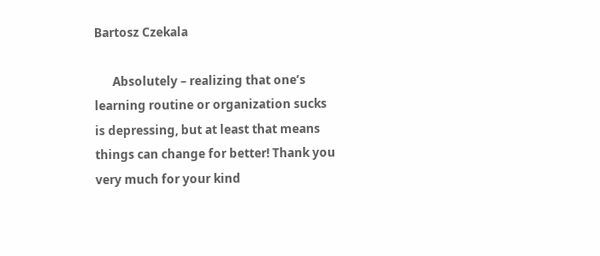Bartosz Czekala

      Absolutely – realizing that one’s learning routine or organization sucks is depressing, but at least that means things can change for better! Thank you very much for your kind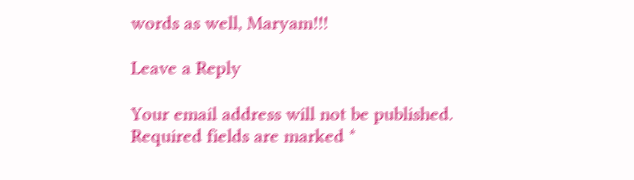words as well, Maryam!!!

Leave a Reply

Your email address will not be published. Required fields are marked *